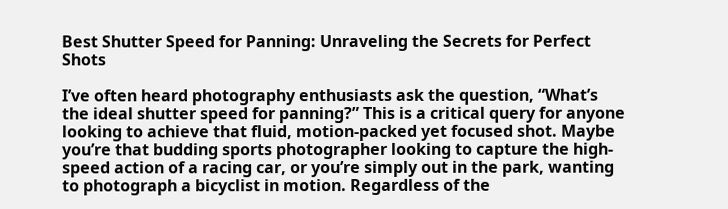Best Shutter Speed for Panning: Unraveling the Secrets for Perfect Shots

I’ve often heard photography enthusiasts ask the question, “What’s the ideal shutter speed for panning?” This is a critical query for anyone looking to achieve that fluid, motion-packed yet focused shot. Maybe you’re that budding sports photographer looking to capture the high-speed action of a racing car, or you’re simply out in the park, wanting to photograph a bicyclist in motion. Regardless of the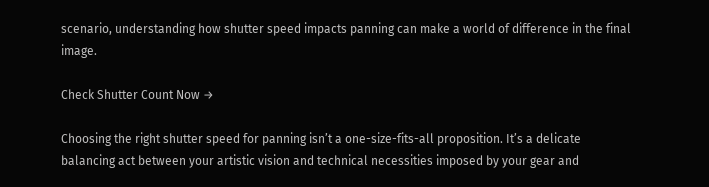scenario, understanding how shutter speed impacts panning can make a world of difference in the final image.

Check Shutter Count Now →

Choosing the right shutter speed for panning isn’t a one-size-fits-all proposition. It’s a delicate balancing act between your artistic vision and technical necessities imposed by your gear and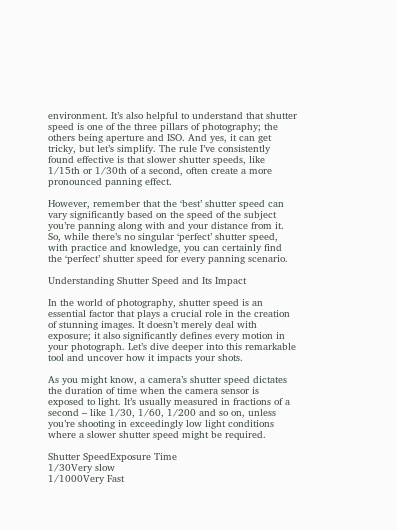environment. It’s also helpful to understand that shutter speed is one of the three pillars of photography; the others being aperture and ISO. And yes, it can get tricky, but let’s simplify. The rule I’ve consistently found effective is that slower shutter speeds, like 1/15th or 1/30th of a second, often create a more pronounced panning effect.

However, remember that the ‘best’ shutter speed can vary significantly based on the speed of the subject you’re panning along with and your distance from it. So, while there’s no singular ‘perfect’ shutter speed, with practice and knowledge, you can certainly find the ‘perfect’ shutter speed for every panning scenario.

Understanding Shutter Speed and Its Impact

In the world of photography, shutter speed is an essential factor that plays a crucial role in the creation of stunning images. It doesn’t merely deal with exposure; it also significantly defines every motion in your photograph. Let’s dive deeper into this remarkable tool and uncover how it impacts your shots.

As you might know, a camera’s shutter speed dictates the duration of time when the camera sensor is exposed to light. It’s usually measured in fractions of a second – like 1/30, 1/60, 1/200 and so on, unless you’re shooting in exceedingly low light conditions where a slower shutter speed might be required.

Shutter SpeedExposure Time
1/30Very slow
1/1000Very Fast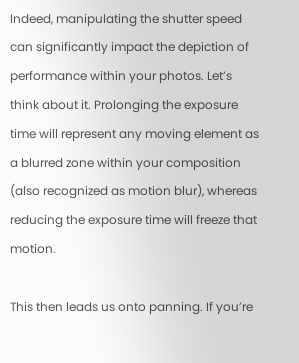Indeed, manipulating the shutter speed can significantly impact the depiction of performance within your photos. Let’s think about it. Prolonging the exposure time will represent any moving element as a blurred zone within your composition (also recognized as motion blur), whereas reducing the exposure time will freeze that motion.

This then leads us onto panning. If you’re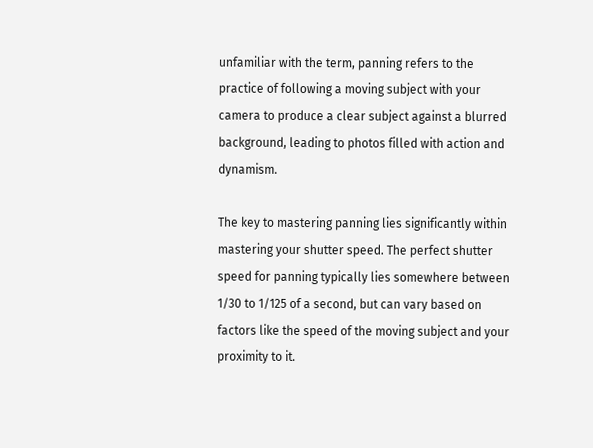unfamiliar with the term, panning refers to the practice of following a moving subject with your camera to produce a clear subject against a blurred background, leading to photos filled with action and dynamism.

The key to mastering panning lies significantly within mastering your shutter speed. The perfect shutter speed for panning typically lies somewhere between 1/30 to 1/125 of a second, but can vary based on factors like the speed of the moving subject and your proximity to it.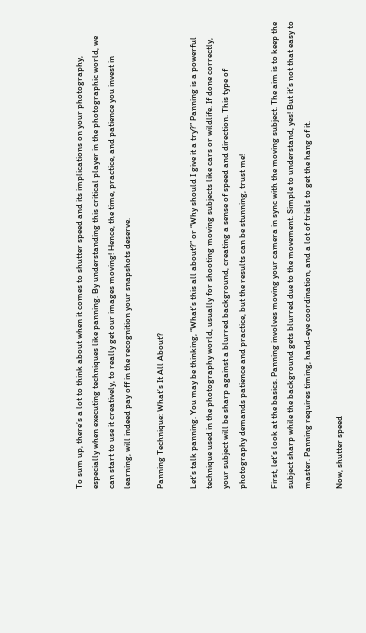To sum up, there’s a lot to think about when it comes to shutter speed and its implications on your photography, especially when executing techniques like panning. By understanding this critical player in the photographic world, we can start to use it creatively, to really get our images moving! Hence, the time, practice, and patience you invest in learning, will indeed pay off in the recognition your snapshots deserve.

Panning Technique: What’s It All About?

Let’s talk panning. You may be thinking, “What’s this all about?” or “Why should I give it a try?” Panning is a powerful technique used in the photography world, usually for shooting moving subjects like cars or wildlife. If done correctly, your subject will be sharp against a blurred background, creating a sense of speed and direction. This type of photography demands patience and practice, but the results can be stunning, trust me!

First, let’s look at the basics. Panning involves moving your camera in sync with the moving subject. The aim is to keep the subject sharp while the background gets blurred due to the movement. Simple to understand, yes! But it’s not that easy to master. Panning requires timing, hand-eye coordination, and a lot of trials to get the hang of it.

Now, shutter speed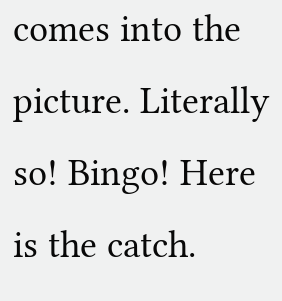comes into the picture. Literally so! Bingo! Here is the catch.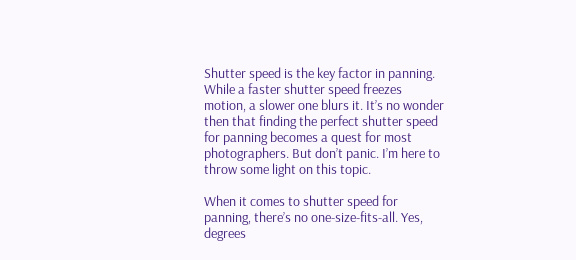Shutter speed is the key factor in panning. While a faster shutter speed freezes motion, a slower one blurs it. It’s no wonder then that finding the perfect shutter speed for panning becomes a quest for most photographers. But don’t panic. I’m here to throw some light on this topic.

When it comes to shutter speed for panning, there’s no one-size-fits-all. Yes, degrees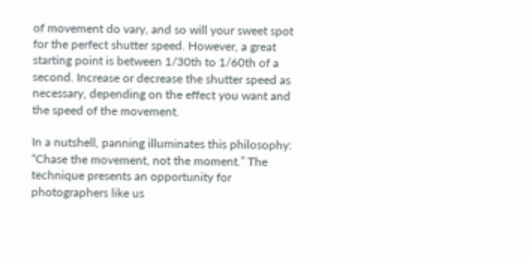of movement do vary, and so will your sweet spot for the perfect shutter speed. However, a great starting point is between 1/30th to 1/60th of a second. Increase or decrease the shutter speed as necessary, depending on the effect you want and the speed of the movement.

In a nutshell, panning illuminates this philosophy: “Chase the movement, not the moment.” The technique presents an opportunity for photographers like us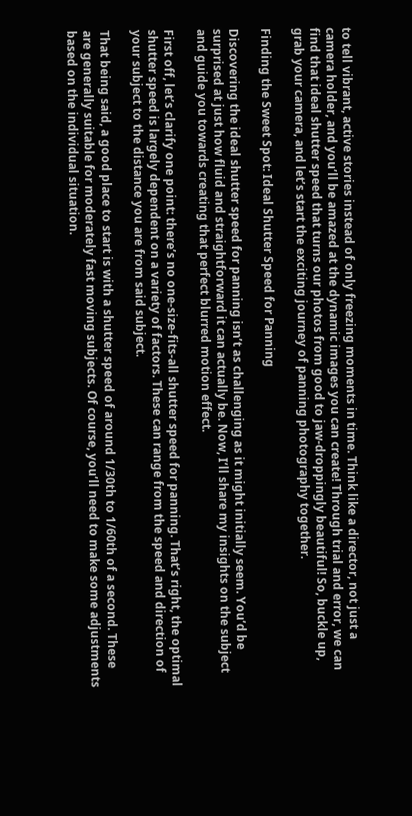to tell vibrant, active stories instead of only freezing moments in time. Think like a director, not just a camera holder, and you’ll be amazed at the dynamic images you can create! Through trial and error, we can find that ideal shutter speed that turns our photos from good to jaw-droppingly beautiful! So, buckle up, grab your camera, and let’s start the exciting journey of panning photography together.

Finding the Sweet Spot: Ideal Shutter Speed for Panning

Discovering the ideal shutter speed for panning isn’t as challenging as it might initially seem. You’d be surprised at just how fluid and straightforward it can actually be. Now, I’ll share my insights on the subject and guide you towards creating that perfect blurred motion effect.

First off, let’s clarify one point: there’s no one-size-fits-all shutter speed for panning. That’s right, the optimal shutter speed is largely dependent on a variety of factors. These can range from the speed and direction of your subject to the distance you are from said subject.

That being said, a good place to start is with a shutter speed of around 1/30th to 1/60th of a second. These are generally suitable for moderately fast moving subjects. Of course, you’ll need to make some adjustments based on the individual situation.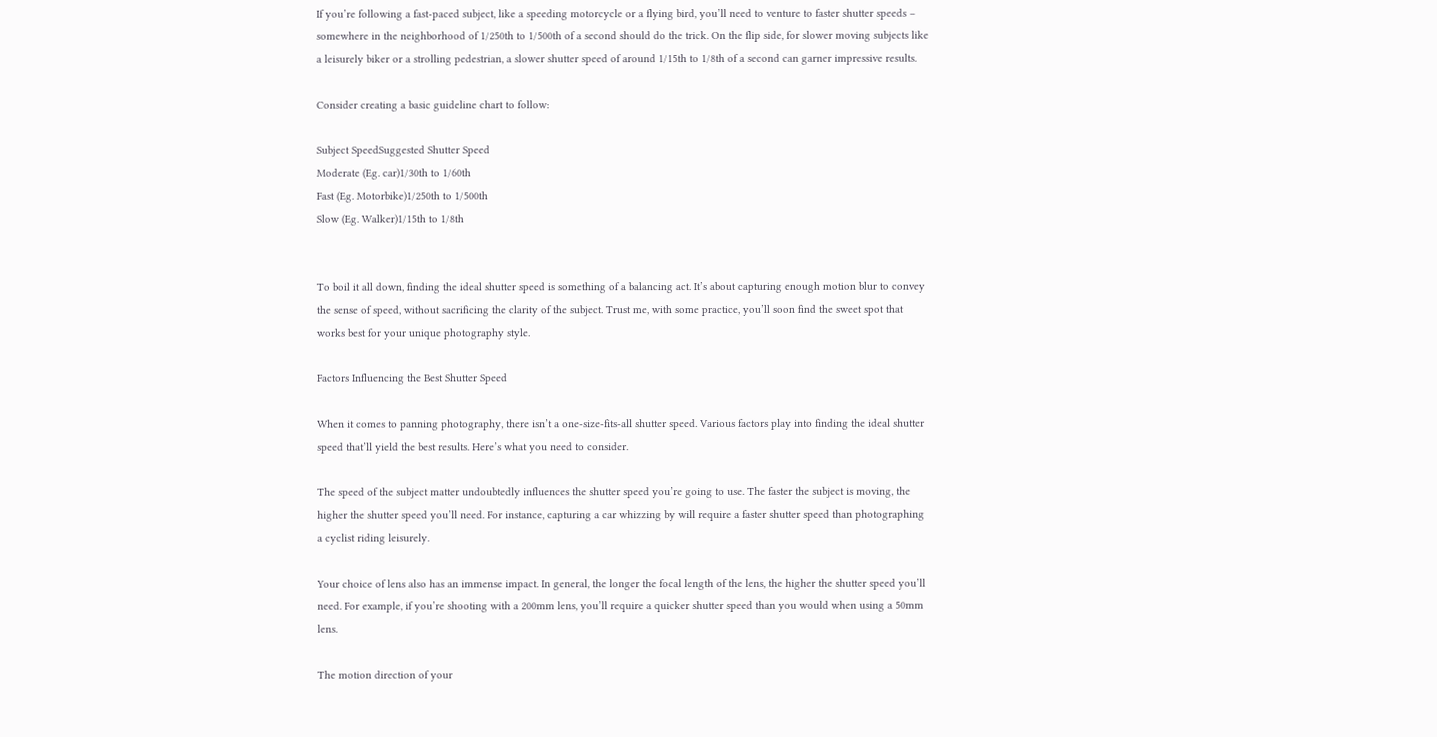If you’re following a fast-paced subject, like a speeding motorcycle or a flying bird, you’ll need to venture to faster shutter speeds – somewhere in the neighborhood of 1/250th to 1/500th of a second should do the trick. On the flip side, for slower moving subjects like a leisurely biker or a strolling pedestrian, a slower shutter speed of around 1/15th to 1/8th of a second can garner impressive results.

Consider creating a basic guideline chart to follow:

Subject SpeedSuggested Shutter Speed
Moderate (Eg. car)1/30th to 1/60th
Fast (Eg. Motorbike)1/250th to 1/500th
Slow (Eg. Walker)1/15th to 1/8th


To boil it all down, finding the ideal shutter speed is something of a balancing act. It’s about capturing enough motion blur to convey the sense of speed, without sacrificing the clarity of the subject. Trust me, with some practice, you’ll soon find the sweet spot that works best for your unique photography style.

Factors Influencing the Best Shutter Speed

When it comes to panning photography, there isn’t a one-size-fits-all shutter speed. Various factors play into finding the ideal shutter speed that’ll yield the best results. Here’s what you need to consider.

The speed of the subject matter undoubtedly influences the shutter speed you’re going to use. The faster the subject is moving, the higher the shutter speed you’ll need. For instance, capturing a car whizzing by will require a faster shutter speed than photographing a cyclist riding leisurely.

Your choice of lens also has an immense impact. In general, the longer the focal length of the lens, the higher the shutter speed you’ll need. For example, if you’re shooting with a 200mm lens, you’ll require a quicker shutter speed than you would when using a 50mm lens.

The motion direction of your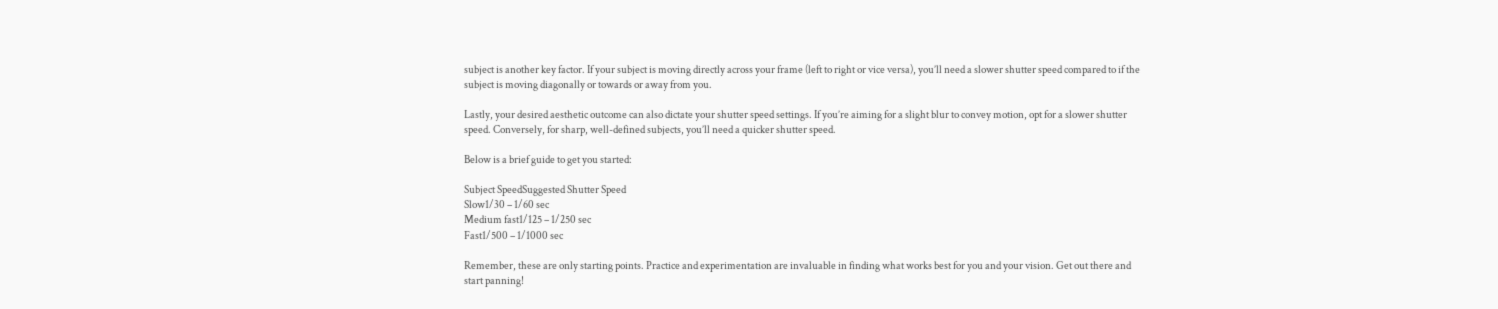subject is another key factor. If your subject is moving directly across your frame (left to right or vice versa), you’ll need a slower shutter speed compared to if the subject is moving diagonally or towards or away from you.

Lastly, your desired aesthetic outcome can also dictate your shutter speed settings. If you’re aiming for a slight blur to convey motion, opt for a slower shutter speed. Conversely, for sharp, well-defined subjects, you’ll need a quicker shutter speed.

Below is a brief guide to get you started:

Subject SpeedSuggested Shutter Speed
Slow1/30 – 1/60 sec
Medium fast1/125 – 1/250 sec
Fast1/500 – 1/1000 sec

Remember, these are only starting points. Practice and experimentation are invaluable in finding what works best for you and your vision. Get out there and start panning!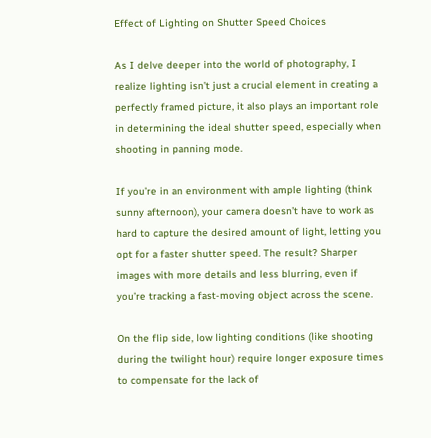Effect of Lighting on Shutter Speed Choices

As I delve deeper into the world of photography, I realize lighting isn’t just a crucial element in creating a perfectly framed picture, it also plays an important role in determining the ideal shutter speed, especially when shooting in panning mode.

If you’re in an environment with ample lighting (think sunny afternoon), your camera doesn’t have to work as hard to capture the desired amount of light, letting you opt for a faster shutter speed. The result? Sharper images with more details and less blurring, even if you’re tracking a fast-moving object across the scene.

On the flip side, low lighting conditions (like shooting during the twilight hour) require longer exposure times to compensate for the lack of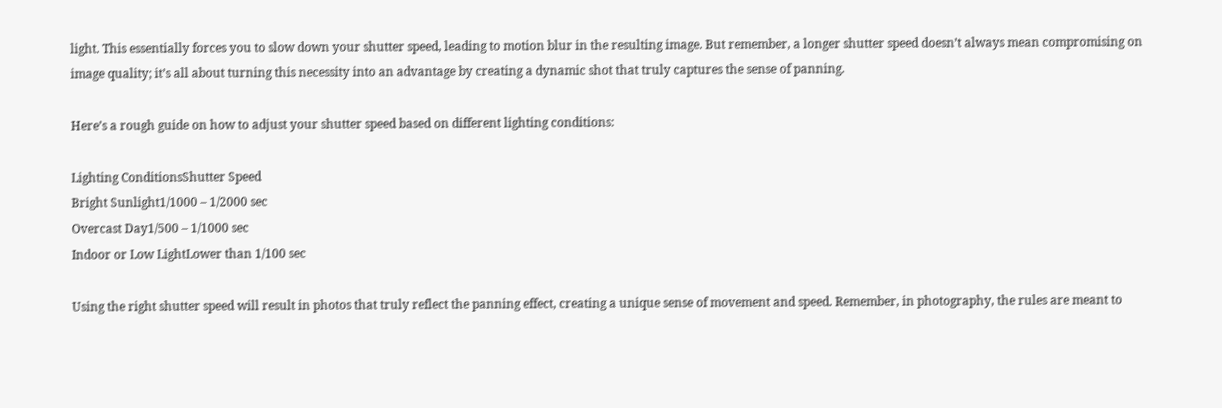light. This essentially forces you to slow down your shutter speed, leading to motion blur in the resulting image. But remember, a longer shutter speed doesn’t always mean compromising on image quality; it’s all about turning this necessity into an advantage by creating a dynamic shot that truly captures the sense of panning.

Here’s a rough guide on how to adjust your shutter speed based on different lighting conditions:

Lighting ConditionsShutter Speed
Bright Sunlight1/1000 – 1/2000 sec
Overcast Day1/500 – 1/1000 sec
Indoor or Low LightLower than 1/100 sec

Using the right shutter speed will result in photos that truly reflect the panning effect, creating a unique sense of movement and speed. Remember, in photography, the rules are meant to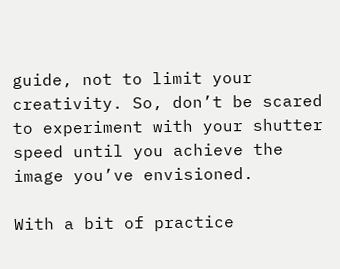guide, not to limit your creativity. So, don’t be scared to experiment with your shutter speed until you achieve the image you’ve envisioned.

With a bit of practice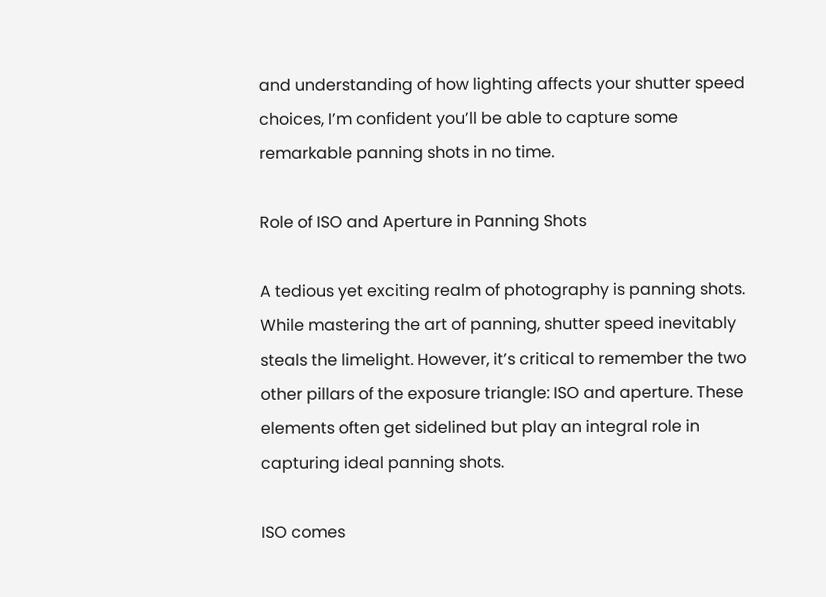and understanding of how lighting affects your shutter speed choices, I’m confident you’ll be able to capture some remarkable panning shots in no time.

Role of ISO and Aperture in Panning Shots

A tedious yet exciting realm of photography is panning shots. While mastering the art of panning, shutter speed inevitably steals the limelight. However, it’s critical to remember the two other pillars of the exposure triangle: ISO and aperture. These elements often get sidelined but play an integral role in capturing ideal panning shots.

ISO comes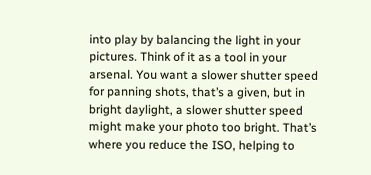into play by balancing the light in your pictures. Think of it as a tool in your arsenal. You want a slower shutter speed for panning shots, that’s a given, but in bright daylight, a slower shutter speed might make your photo too bright. That’s where you reduce the ISO, helping to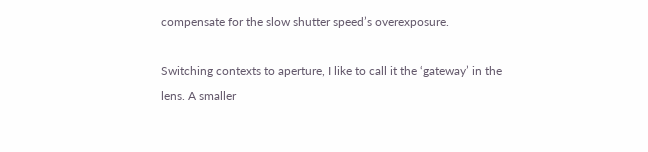compensate for the slow shutter speed’s overexposure.

Switching contexts to aperture, I like to call it the ‘gateway’ in the lens. A smaller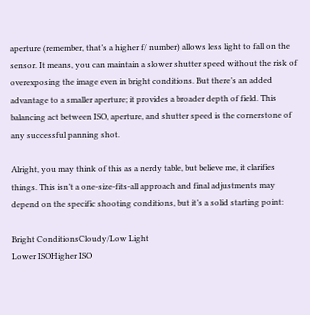aperture (remember, that’s a higher f/ number) allows less light to fall on the sensor. It means, you can maintain a slower shutter speed without the risk of overexposing the image even in bright conditions. But there’s an added advantage to a smaller aperture; it provides a broader depth of field. This balancing act between ISO, aperture, and shutter speed is the cornerstone of any successful panning shot.

Alright, you may think of this as a nerdy table, but believe me, it clarifies things. This isn’t a one-size-fits-all approach and final adjustments may depend on the specific shooting conditions, but it’s a solid starting point:

Bright ConditionsCloudy/Low Light
Lower ISOHigher ISO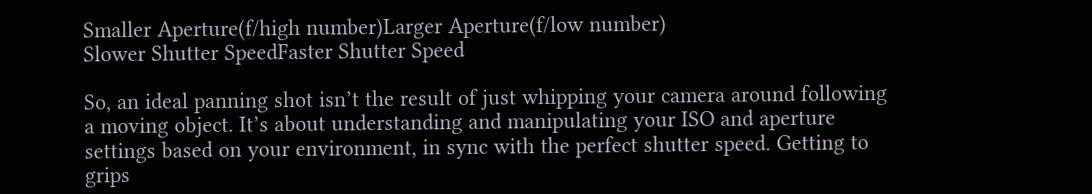Smaller Aperture(f/high number)Larger Aperture(f/low number)
Slower Shutter SpeedFaster Shutter Speed

So, an ideal panning shot isn’t the result of just whipping your camera around following a moving object. It’s about understanding and manipulating your ISO and aperture settings based on your environment, in sync with the perfect shutter speed. Getting to grips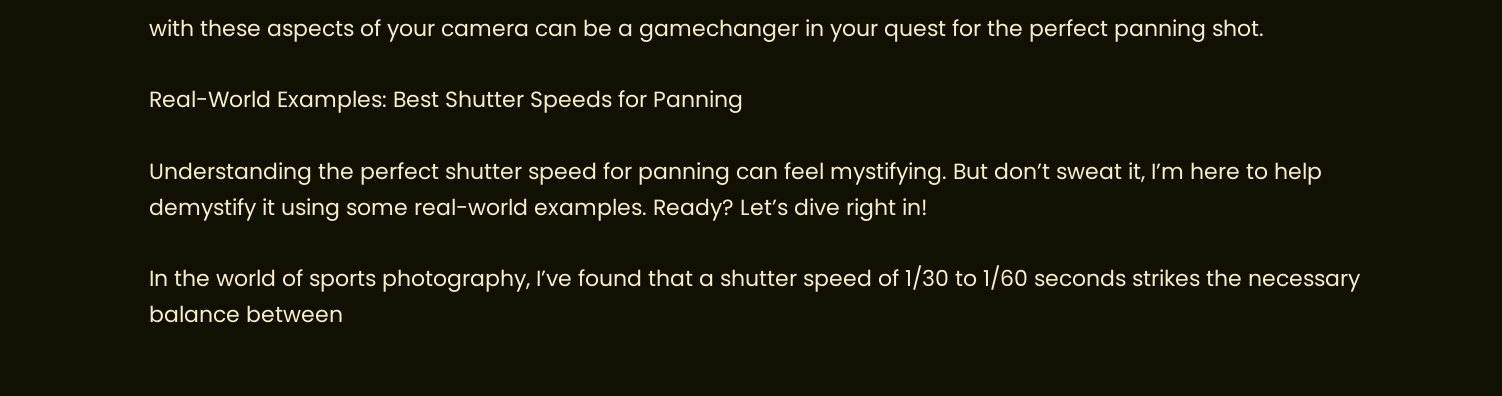with these aspects of your camera can be a gamechanger in your quest for the perfect panning shot.

Real-World Examples: Best Shutter Speeds for Panning

Understanding the perfect shutter speed for panning can feel mystifying. But don’t sweat it, I’m here to help demystify it using some real-world examples. Ready? Let’s dive right in!

In the world of sports photography, I’ve found that a shutter speed of 1/30 to 1/60 seconds strikes the necessary balance between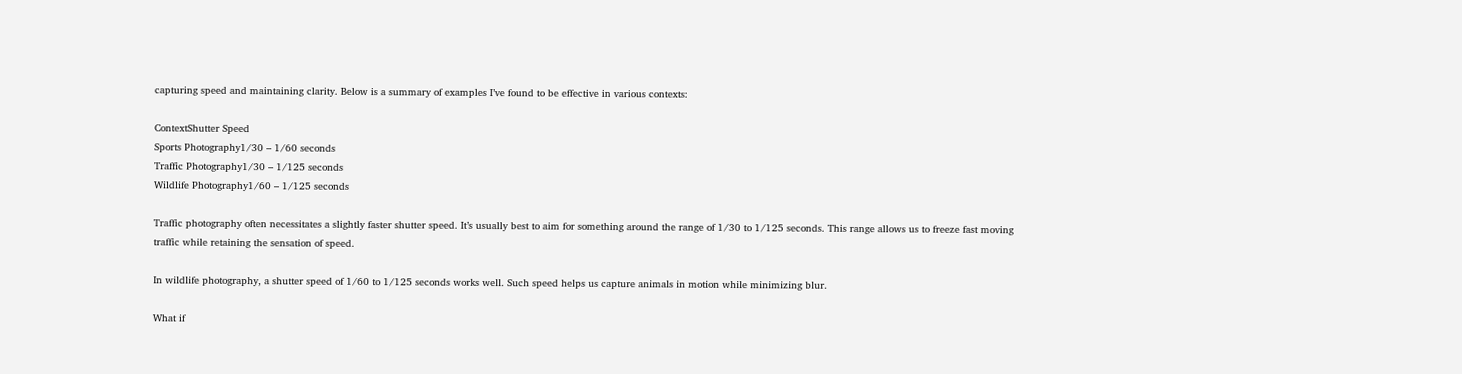capturing speed and maintaining clarity. Below is a summary of examples I’ve found to be effective in various contexts:

ContextShutter Speed
Sports Photography1/30 – 1/60 seconds
Traffic Photography1/30 – 1/125 seconds
Wildlife Photography1/60 – 1/125 seconds

Traffic photography often necessitates a slightly faster shutter speed. It’s usually best to aim for something around the range of 1/30 to 1/125 seconds. This range allows us to freeze fast moving traffic while retaining the sensation of speed.

In wildlife photography, a shutter speed of 1/60 to 1/125 seconds works well. Such speed helps us capture animals in motion while minimizing blur.

What if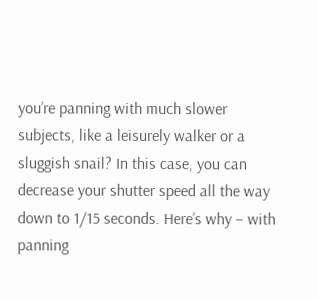you’re panning with much slower subjects, like a leisurely walker or a sluggish snail? In this case, you can decrease your shutter speed all the way down to 1/15 seconds. Here’s why – with panning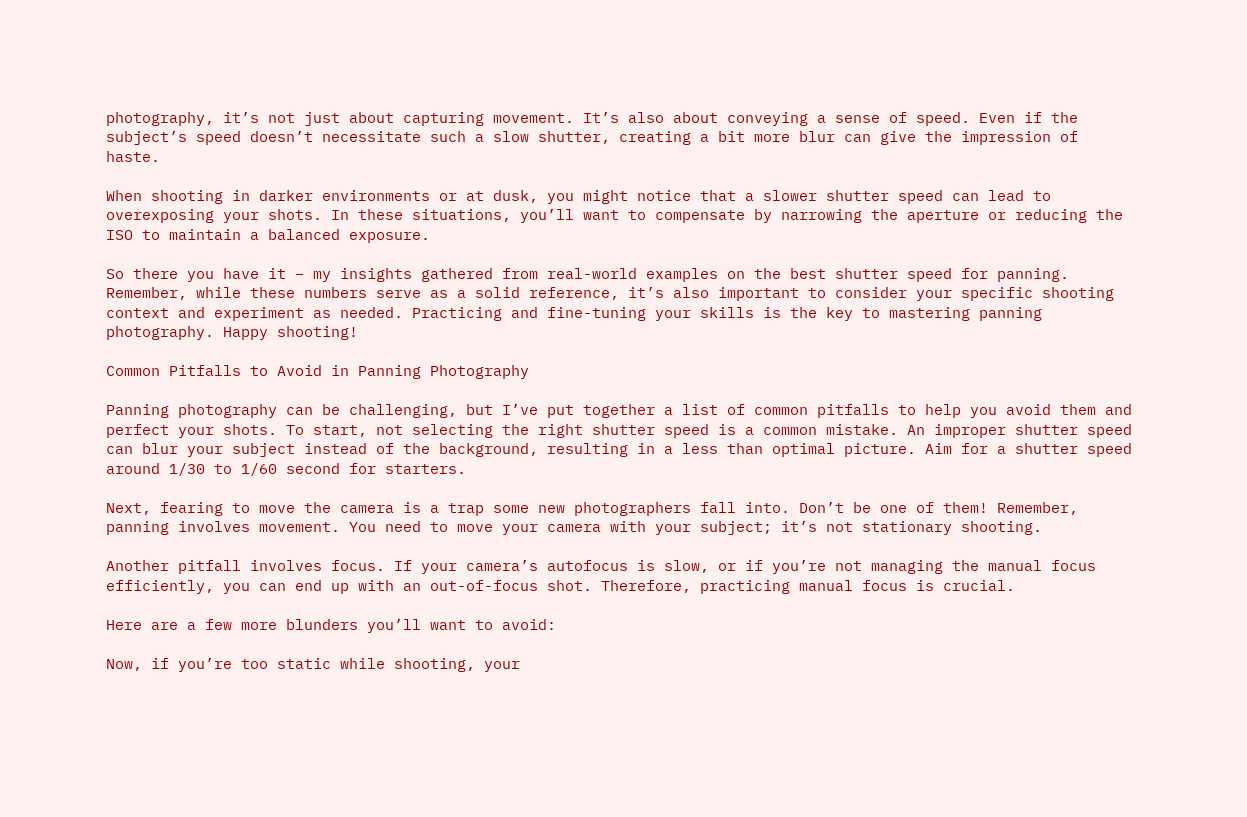photography, it’s not just about capturing movement. It’s also about conveying a sense of speed. Even if the subject’s speed doesn’t necessitate such a slow shutter, creating a bit more blur can give the impression of haste.

When shooting in darker environments or at dusk, you might notice that a slower shutter speed can lead to overexposing your shots. In these situations, you’ll want to compensate by narrowing the aperture or reducing the ISO to maintain a balanced exposure.

So there you have it – my insights gathered from real-world examples on the best shutter speed for panning. Remember, while these numbers serve as a solid reference, it’s also important to consider your specific shooting context and experiment as needed. Practicing and fine-tuning your skills is the key to mastering panning photography. Happy shooting!

Common Pitfalls to Avoid in Panning Photography

Panning photography can be challenging, but I’ve put together a list of common pitfalls to help you avoid them and perfect your shots. To start, not selecting the right shutter speed is a common mistake. An improper shutter speed can blur your subject instead of the background, resulting in a less than optimal picture. Aim for a shutter speed around 1/30 to 1/60 second for starters.

Next, fearing to move the camera is a trap some new photographers fall into. Don’t be one of them! Remember, panning involves movement. You need to move your camera with your subject; it’s not stationary shooting.

Another pitfall involves focus. If your camera’s autofocus is slow, or if you’re not managing the manual focus efficiently, you can end up with an out-of-focus shot. Therefore, practicing manual focus is crucial.

Here are a few more blunders you’ll want to avoid:

Now, if you’re too static while shooting, your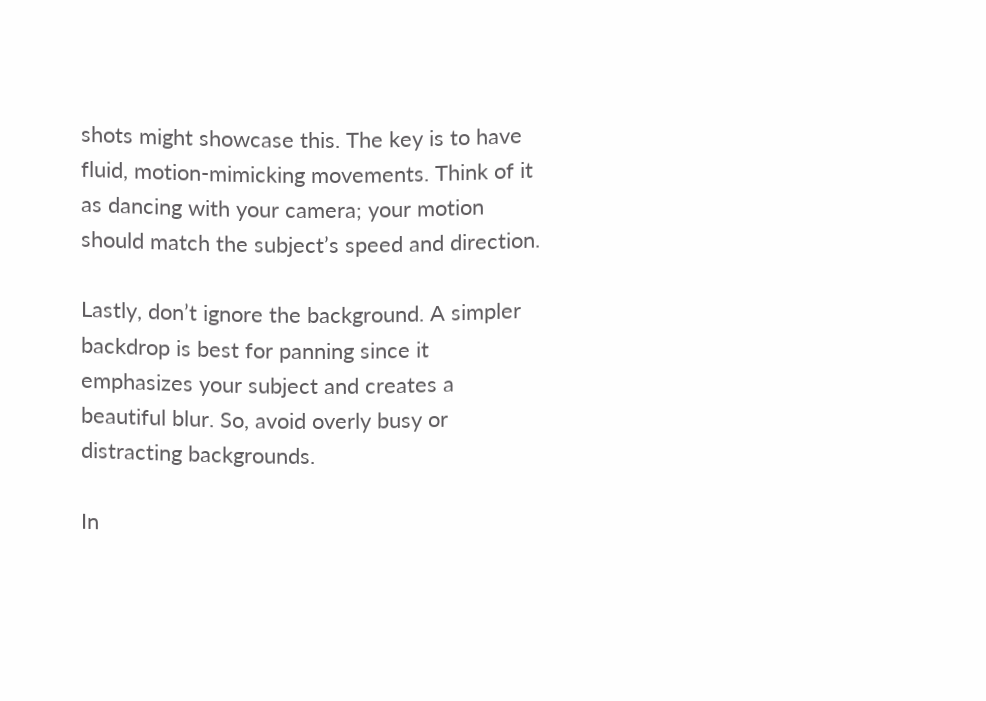shots might showcase this. The key is to have fluid, motion-mimicking movements. Think of it as dancing with your camera; your motion should match the subject’s speed and direction.

Lastly, don’t ignore the background. A simpler backdrop is best for panning since it emphasizes your subject and creates a beautiful blur. So, avoid overly busy or distracting backgrounds.

In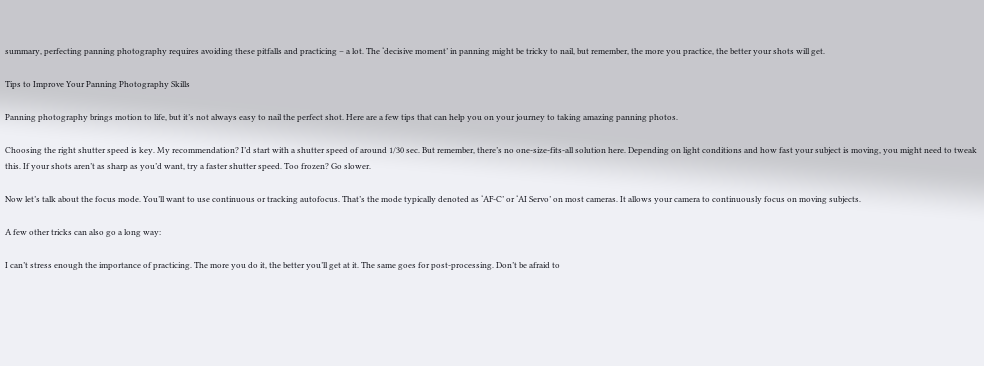summary, perfecting panning photography requires avoiding these pitfalls and practicing – a lot. The ‘decisive moment’ in panning might be tricky to nail, but remember, the more you practice, the better your shots will get.

Tips to Improve Your Panning Photography Skills

Panning photography brings motion to life, but it’s not always easy to nail the perfect shot. Here are a few tips that can help you on your journey to taking amazing panning photos.

Choosing the right shutter speed is key. My recommendation? I’d start with a shutter speed of around 1/30 sec. But remember, there’s no one-size-fits-all solution here. Depending on light conditions and how fast your subject is moving, you might need to tweak this. If your shots aren’t as sharp as you’d want, try a faster shutter speed. Too frozen? Go slower.

Now let’s talk about the focus mode. You’ll want to use continuous or tracking autofocus. That’s the mode typically denoted as ‘AF-C’ or ‘AI Servo’ on most cameras. It allows your camera to continuously focus on moving subjects.

A few other tricks can also go a long way:

I can’t stress enough the importance of practicing. The more you do it, the better you’ll get at it. The same goes for post-processing. Don’t be afraid to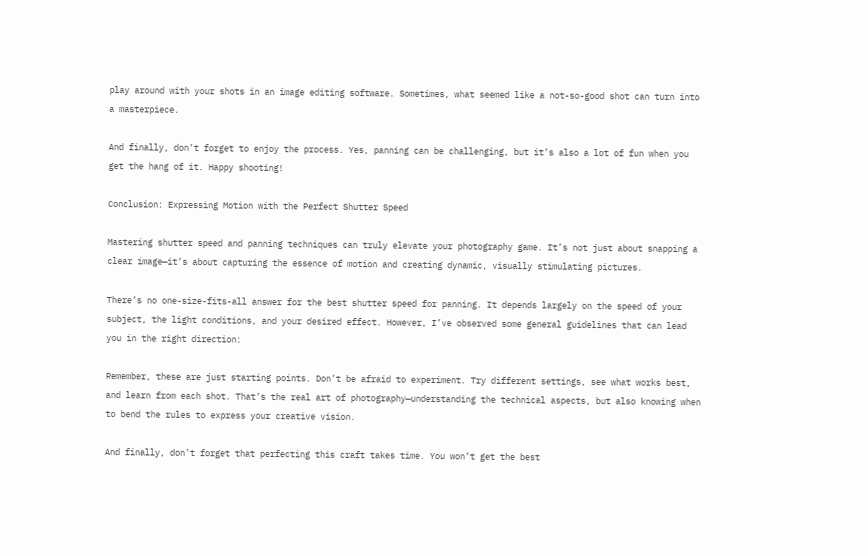play around with your shots in an image editing software. Sometimes, what seemed like a not-so-good shot can turn into a masterpiece.

And finally, don’t forget to enjoy the process. Yes, panning can be challenging, but it’s also a lot of fun when you get the hang of it. Happy shooting!

Conclusion: Expressing Motion with the Perfect Shutter Speed

Mastering shutter speed and panning techniques can truly elevate your photography game. It’s not just about snapping a clear image—it’s about capturing the essence of motion and creating dynamic, visually stimulating pictures.

There’s no one-size-fits-all answer for the best shutter speed for panning. It depends largely on the speed of your subject, the light conditions, and your desired effect. However, I’ve observed some general guidelines that can lead you in the right direction:

Remember, these are just starting points. Don’t be afraid to experiment. Try different settings, see what works best, and learn from each shot. That’s the real art of photography—understanding the technical aspects, but also knowing when to bend the rules to express your creative vision.

And finally, don’t forget that perfecting this craft takes time. You won’t get the best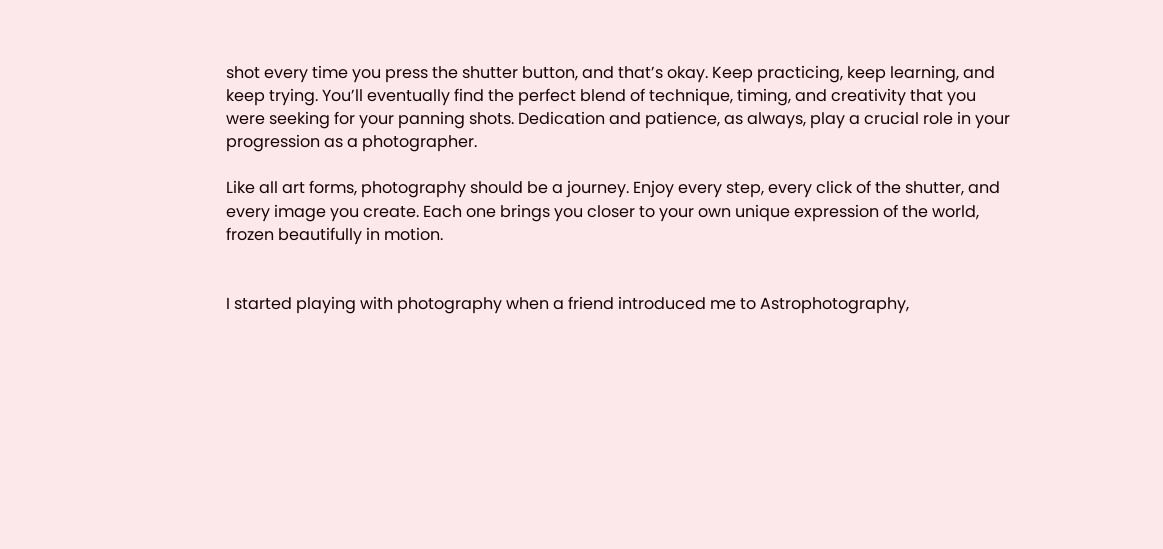shot every time you press the shutter button, and that’s okay. Keep practicing, keep learning, and keep trying. You’ll eventually find the perfect blend of technique, timing, and creativity that you were seeking for your panning shots. Dedication and patience, as always, play a crucial role in your progression as a photographer.

Like all art forms, photography should be a journey. Enjoy every step, every click of the shutter, and every image you create. Each one brings you closer to your own unique expression of the world, frozen beautifully in motion.


I started playing with photography when a friend introduced me to Astrophotography,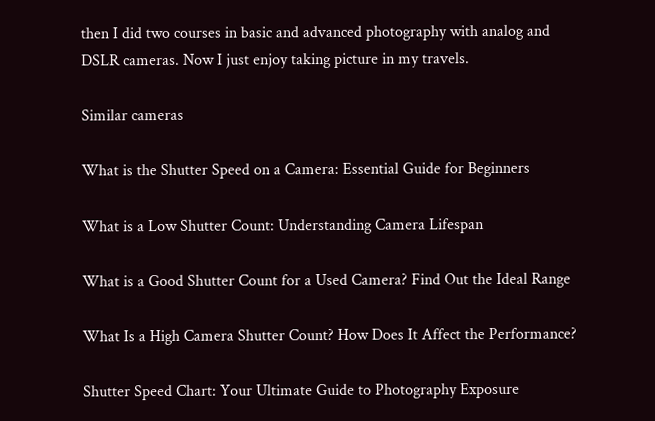then I did two courses in basic and advanced photography with analog and DSLR cameras. Now I just enjoy taking picture in my travels.

Similar cameras

What is the Shutter Speed on a Camera: Essential Guide for Beginners

What is a Low Shutter Count: Understanding Camera Lifespan

What is a Good Shutter Count for a Used Camera? Find Out the Ideal Range

What Is a High Camera Shutter Count? How Does It Affect the Performance?

Shutter Speed Chart: Your Ultimate Guide to Photography Exposure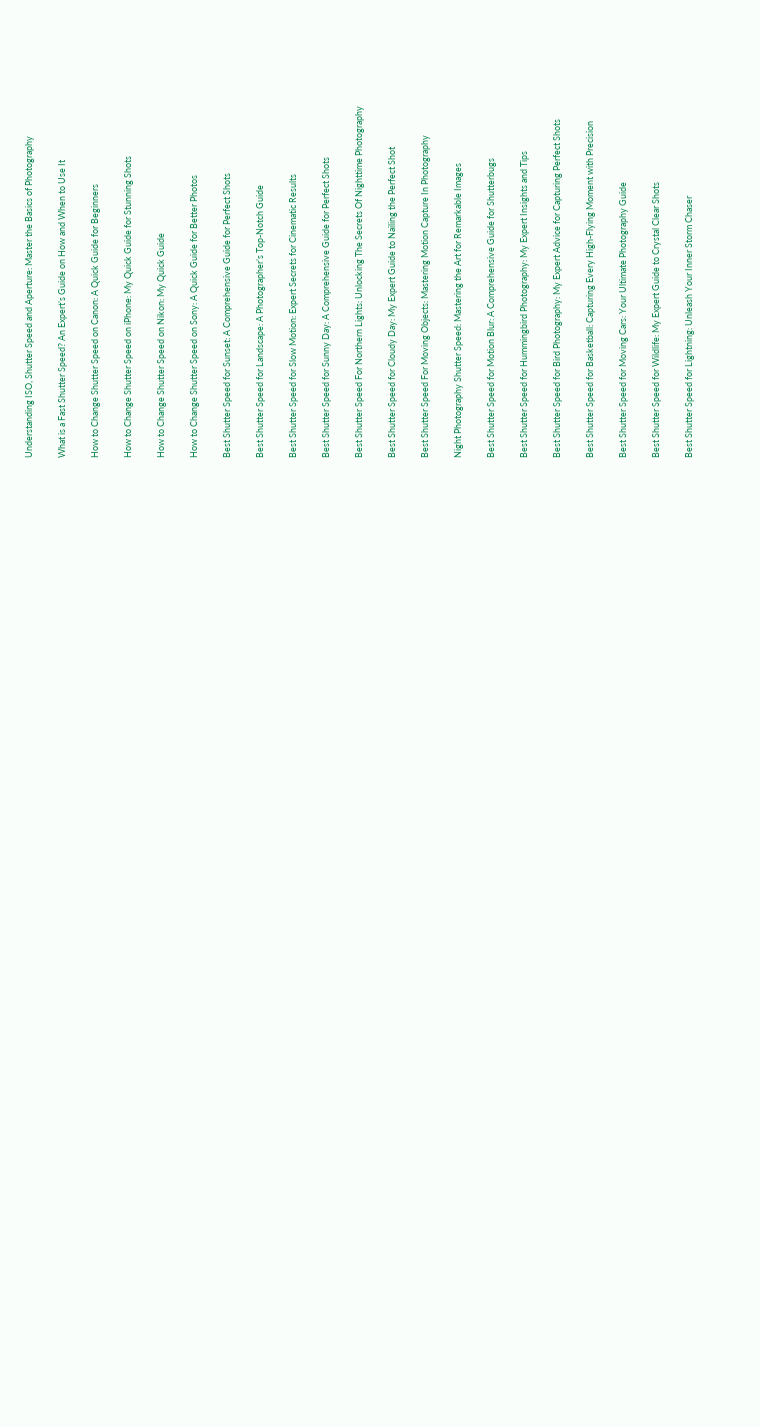Understanding ISO, Shutter Speed and Aperture: Master the Basics of Photography

What is a Fast Shutter Speed? An Expert’s Guide on How and When to Use It

How to Change Shutter Speed on Canon: A Quick Guide for Beginners

How to Change Shutter Speed on iPhone: My Quick Guide for Stunning Shots

How to Change Shutter Speed on Nikon: My Quick Guide

How to Change Shutter Speed on Sony: A Quick Guide for Better Photos

Best Shutter Speed for Sunset: A Comprehensive Guide for Perfect Shots

Best Shutter Speed for Landscape: A Photographer’s Top-Notch Guide

Best Shutter Speed for Slow Motion: Expert Secrets for Cinematic Results

Best Shutter Speed for Sunny Day: A Comprehensive Guide for Perfect Shots

Best Shutter Speed For Northern Lights: Unlocking The Secrets Of Nighttime Photography

Best Shutter Speed for Cloudy Day: My Expert Guide to Nailing the Perfect Shot

Best Shutter Speed For Moving Objects: Mastering Motion Capture In Photography

Night Photography Shutter Speed: Mastering the Art for Remarkable Images

Best Shutter Speed for Motion Blur: A Comprehensive Guide for Shutterbugs

Best Shutter Speed for Hummingbird Photography: My Expert Insights and Tips

Best Shutter Speed for Bird Photography: My Expert Advice for Capturing Perfect Shots

Best Shutter Speed for Basketball: Capturing Every High-Flying Moment with Precision

Best Shutter Speed for Moving Cars: Your Ultimate Photography Guide

Best Shutter Speed for Wildlife: My Expert Guide to Crystal Clear Shots

Best Shutter Speed for Lightning: Unleash Your Inner Storm Chaser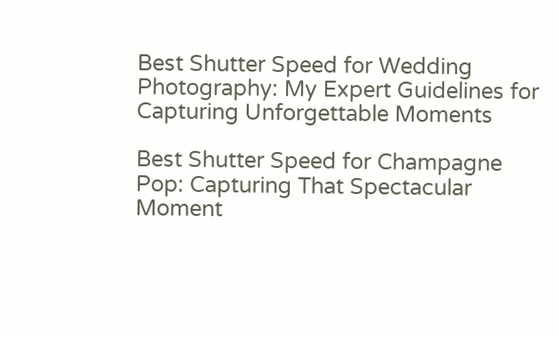Best Shutter Speed for Wedding Photography: My Expert Guidelines for Capturing Unforgettable Moments

Best Shutter Speed for Champagne Pop: Capturing That Spectacular Moment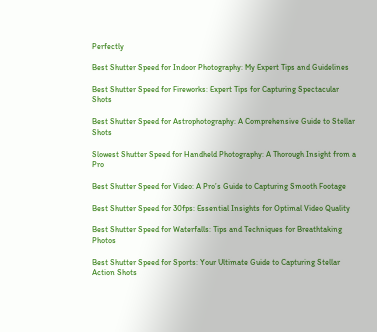Perfectly

Best Shutter Speed for Indoor Photography: My Expert Tips and Guidelines

Best Shutter Speed for Fireworks: Expert Tips for Capturing Spectacular Shots

Best Shutter Speed for Astrophotography: A Comprehensive Guide to Stellar Shots

Slowest Shutter Speed for Handheld Photography: A Thorough Insight from a Pro

Best Shutter Speed for Video: A Pro’s Guide to Capturing Smooth Footage

Best Shutter Speed for 30fps: Essential Insights for Optimal Video Quality

Best Shutter Speed for Waterfalls: Tips and Techniques for Breathtaking Photos

Best Shutter Speed for Sports: Your Ultimate Guide to Capturing Stellar Action Shots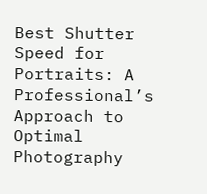Best Shutter Speed for Portraits: A Professional’s Approach to Optimal Photography